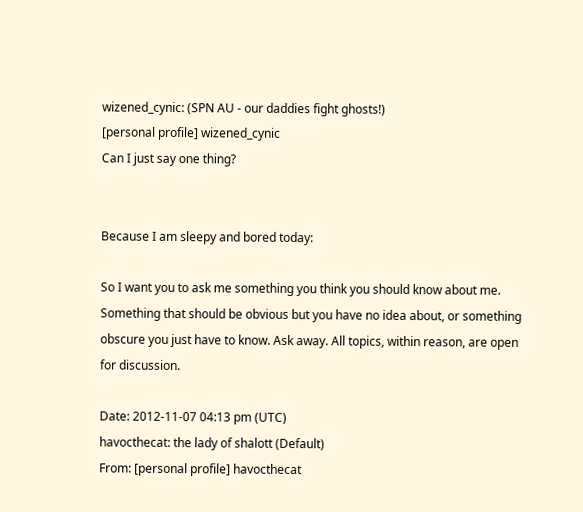wizened_cynic: (SPN AU - our daddies fight ghosts!)
[personal profile] wizened_cynic
Can I just say one thing?


Because I am sleepy and bored today:

So I want you to ask me something you think you should know about me. Something that should be obvious but you have no idea about, or something obscure you just have to know. Ask away. All topics, within reason, are open for discussion.

Date: 2012-11-07 04:13 pm (UTC)
havocthecat: the lady of shalott (Default)
From: [personal profile] havocthecat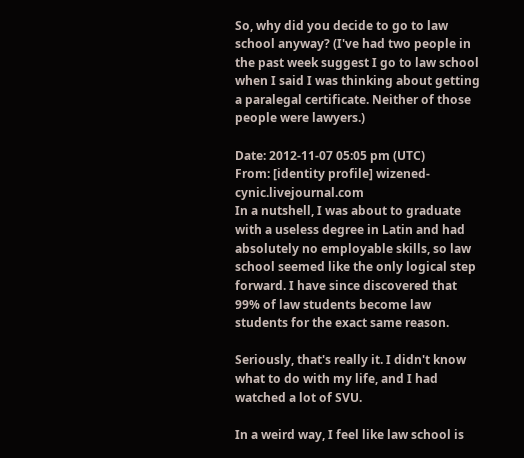So, why did you decide to go to law school anyway? (I've had two people in the past week suggest I go to law school when I said I was thinking about getting a paralegal certificate. Neither of those people were lawyers.)

Date: 2012-11-07 05:05 pm (UTC)
From: [identity profile] wizened-cynic.livejournal.com
In a nutshell, I was about to graduate with a useless degree in Latin and had absolutely no employable skills, so law school seemed like the only logical step forward. I have since discovered that 99% of law students become law students for the exact same reason.

Seriously, that's really it. I didn't know what to do with my life, and I had watched a lot of SVU.

In a weird way, I feel like law school is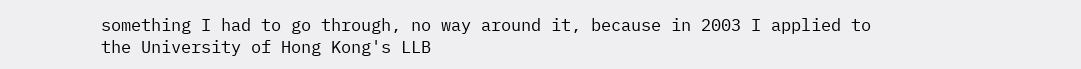something I had to go through, no way around it, because in 2003 I applied to the University of Hong Kong's LLB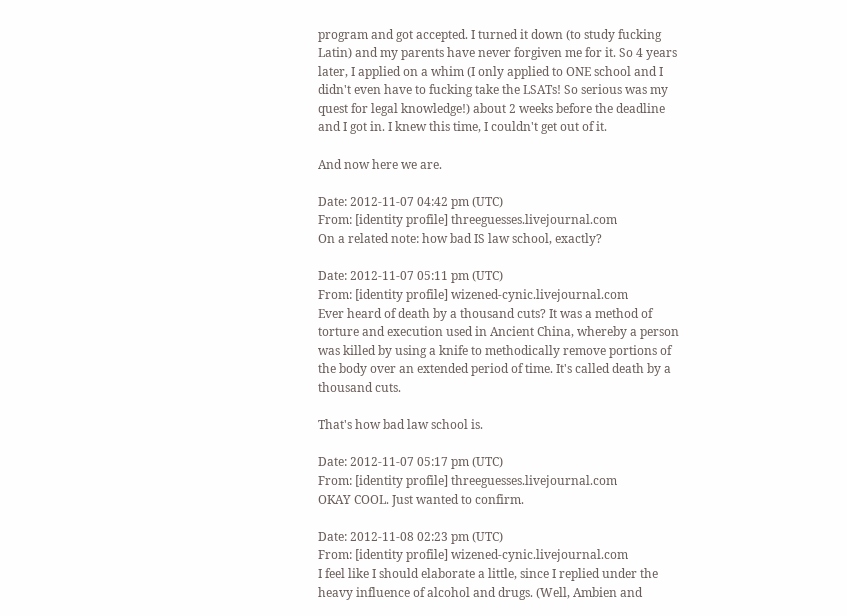program and got accepted. I turned it down (to study fucking Latin) and my parents have never forgiven me for it. So 4 years later, I applied on a whim (I only applied to ONE school and I didn't even have to fucking take the LSATs! So serious was my quest for legal knowledge!) about 2 weeks before the deadline and I got in. I knew this time, I couldn't get out of it.

And now here we are.

Date: 2012-11-07 04:42 pm (UTC)
From: [identity profile] threeguesses.livejournal.com
On a related note: how bad IS law school, exactly?

Date: 2012-11-07 05:11 pm (UTC)
From: [identity profile] wizened-cynic.livejournal.com
Ever heard of death by a thousand cuts? It was a method of torture and execution used in Ancient China, whereby a person was killed by using a knife to methodically remove portions of the body over an extended period of time. It's called death by a thousand cuts.

That's how bad law school is.

Date: 2012-11-07 05:17 pm (UTC)
From: [identity profile] threeguesses.livejournal.com
OKAY COOL. Just wanted to confirm.

Date: 2012-11-08 02:23 pm (UTC)
From: [identity profile] wizened-cynic.livejournal.com
I feel like I should elaborate a little, since I replied under the heavy influence of alcohol and drugs. (Well, Ambien and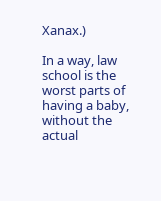Xanax.)

In a way, law school is the worst parts of having a baby, without the actual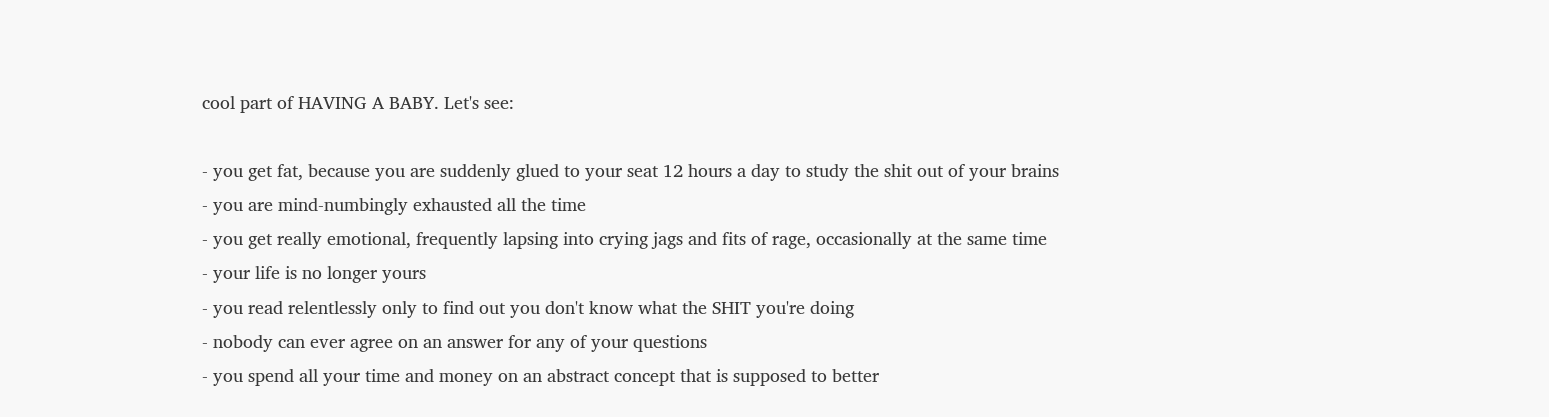cool part of HAVING A BABY. Let's see:

- you get fat, because you are suddenly glued to your seat 12 hours a day to study the shit out of your brains
- you are mind-numbingly exhausted all the time
- you get really emotional, frequently lapsing into crying jags and fits of rage, occasionally at the same time
- your life is no longer yours
- you read relentlessly only to find out you don't know what the SHIT you're doing
- nobody can ever agree on an answer for any of your questions
- you spend all your time and money on an abstract concept that is supposed to better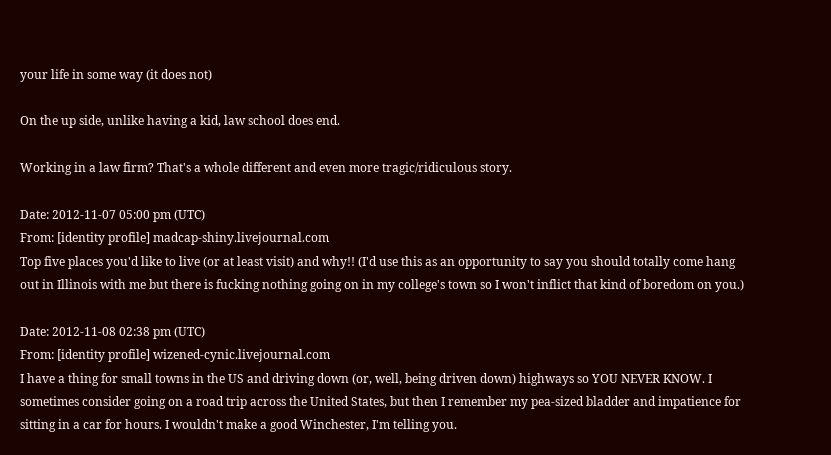your life in some way (it does not)

On the up side, unlike having a kid, law school does end.

Working in a law firm? That's a whole different and even more tragic/ridiculous story.

Date: 2012-11-07 05:00 pm (UTC)
From: [identity profile] madcap-shiny.livejournal.com
Top five places you'd like to live (or at least visit) and why!! (I'd use this as an opportunity to say you should totally come hang out in Illinois with me but there is fucking nothing going on in my college's town so I won't inflict that kind of boredom on you.)

Date: 2012-11-08 02:38 pm (UTC)
From: [identity profile] wizened-cynic.livejournal.com
I have a thing for small towns in the US and driving down (or, well, being driven down) highways so YOU NEVER KNOW. I sometimes consider going on a road trip across the United States, but then I remember my pea-sized bladder and impatience for sitting in a car for hours. I wouldn't make a good Winchester, I'm telling you.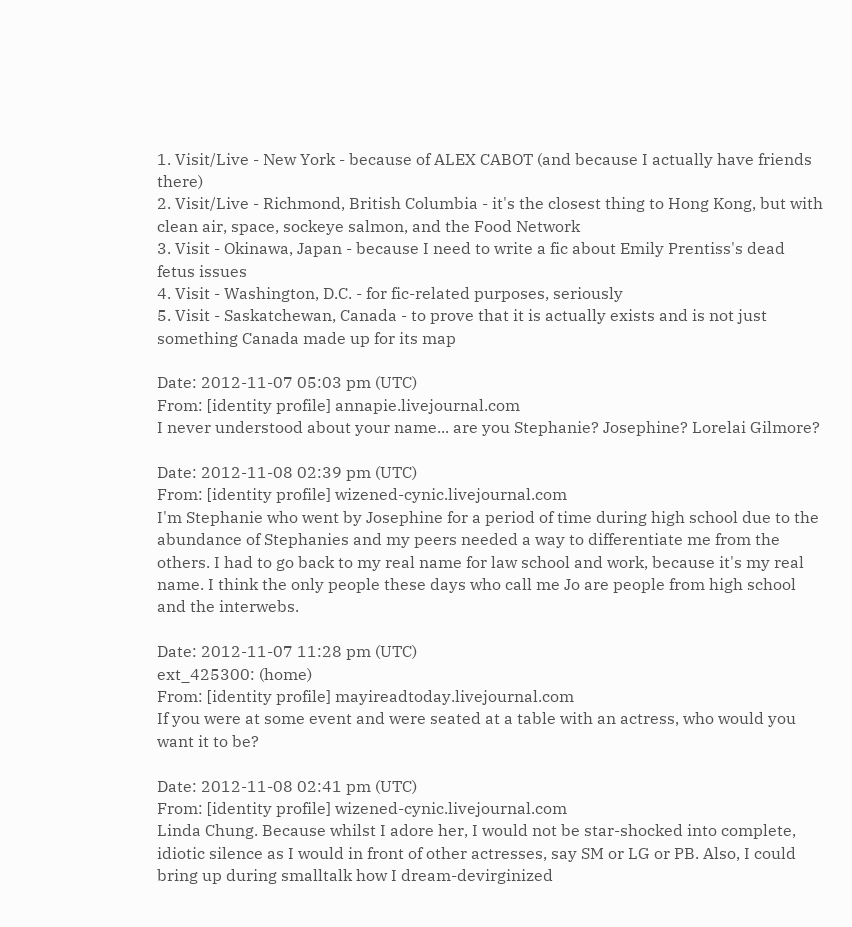1. Visit/Live - New York - because of ALEX CABOT (and because I actually have friends there)
2. Visit/Live - Richmond, British Columbia - it's the closest thing to Hong Kong, but with clean air, space, sockeye salmon, and the Food Network
3. Visit - Okinawa, Japan - because I need to write a fic about Emily Prentiss's dead fetus issues
4. Visit - Washington, D.C. - for fic-related purposes, seriously
5. Visit - Saskatchewan, Canada - to prove that it is actually exists and is not just something Canada made up for its map

Date: 2012-11-07 05:03 pm (UTC)
From: [identity profile] annapie.livejournal.com
I never understood about your name... are you Stephanie? Josephine? Lorelai Gilmore?

Date: 2012-11-08 02:39 pm (UTC)
From: [identity profile] wizened-cynic.livejournal.com
I'm Stephanie who went by Josephine for a period of time during high school due to the abundance of Stephanies and my peers needed a way to differentiate me from the others. I had to go back to my real name for law school and work, because it's my real name. I think the only people these days who call me Jo are people from high school and the interwebs.

Date: 2012-11-07 11:28 pm (UTC)
ext_425300: (home)
From: [identity profile] mayireadtoday.livejournal.com
If you were at some event and were seated at a table with an actress, who would you want it to be?

Date: 2012-11-08 02:41 pm (UTC)
From: [identity profile] wizened-cynic.livejournal.com
Linda Chung. Because whilst I adore her, I would not be star-shocked into complete, idiotic silence as I would in front of other actresses, say SM or LG or PB. Also, I could bring up during smalltalk how I dream-devirginized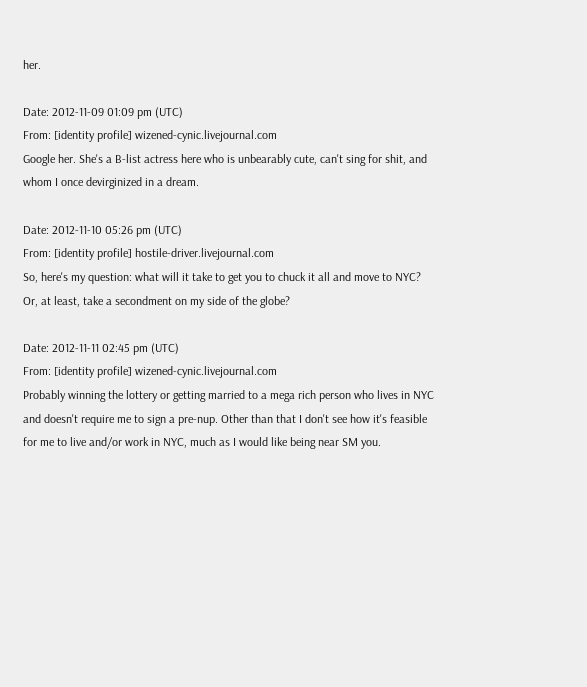her.

Date: 2012-11-09 01:09 pm (UTC)
From: [identity profile] wizened-cynic.livejournal.com
Google her. She's a B-list actress here who is unbearably cute, can't sing for shit, and whom I once devirginized in a dream.

Date: 2012-11-10 05:26 pm (UTC)
From: [identity profile] hostile-driver.livejournal.com
So, here's my question: what will it take to get you to chuck it all and move to NYC? Or, at least, take a secondment on my side of the globe?

Date: 2012-11-11 02:45 pm (UTC)
From: [identity profile] wizened-cynic.livejournal.com
Probably winning the lottery or getting married to a mega rich person who lives in NYC and doesn't require me to sign a pre-nup. Other than that I don't see how it's feasible for me to live and/or work in NYC, much as I would like being near SM you.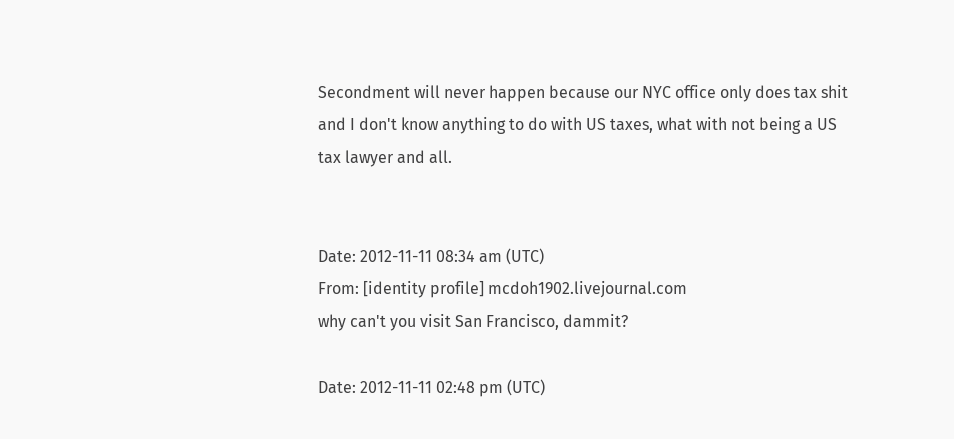Secondment will never happen because our NYC office only does tax shit and I don't know anything to do with US taxes, what with not being a US tax lawyer and all.


Date: 2012-11-11 08:34 am (UTC)
From: [identity profile] mcdoh1902.livejournal.com
why can't you visit San Francisco, dammit?

Date: 2012-11-11 02:48 pm (UTC)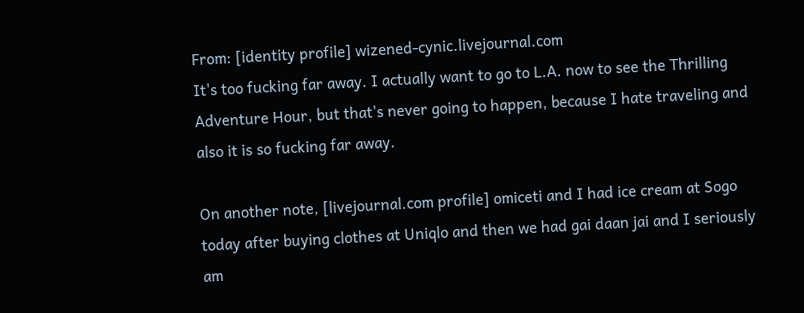From: [identity profile] wizened-cynic.livejournal.com
It's too fucking far away. I actually want to go to L.A. now to see the Thrilling Adventure Hour, but that's never going to happen, because I hate traveling and also it is so fucking far away.

On another note, [livejournal.com profile] omiceti and I had ice cream at Sogo today after buying clothes at Uniqlo and then we had gai daan jai and I seriously am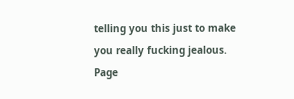telling you this just to make you really fucking jealous.
Page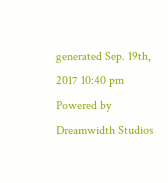generated Sep. 19th, 2017 10:40 pm
Powered by Dreamwidth Studios